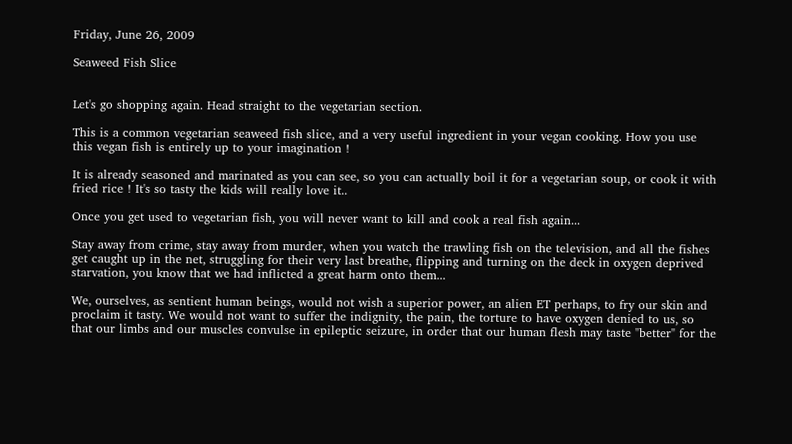Friday, June 26, 2009

Seaweed Fish Slice


Let's go shopping again. Head straight to the vegetarian section.

This is a common vegetarian seaweed fish slice, and a very useful ingredient in your vegan cooking. How you use this vegan fish is entirely up to your imagination !

It is already seasoned and marinated as you can see, so you can actually boil it for a vegetarian soup, or cook it with fried rice ! It's so tasty the kids will really love it..

Once you get used to vegetarian fish, you will never want to kill and cook a real fish again...

Stay away from crime, stay away from murder, when you watch the trawling fish on the television, and all the fishes get caught up in the net, struggling for their very last breathe, flipping and turning on the deck in oxygen deprived starvation, you know that we had inflicted a great harm onto them...

We, ourselves, as sentient human beings, would not wish a superior power, an alien ET perhaps, to fry our skin and proclaim it tasty. We would not want to suffer the indignity, the pain, the torture to have oxygen denied to us, so that our limbs and our muscles convulse in epileptic seizure, in order that our human flesh may taste "better" for the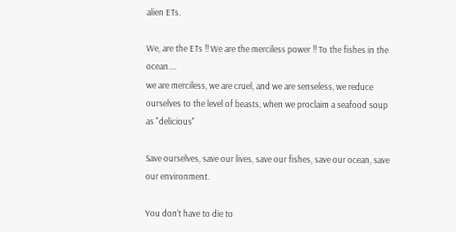alien ETs.

We, are the ETs !! We are the merciless power !! To the fishes in the ocean....
we are merciless, we are cruel, and we are senseless, we reduce ourselves to the level of beasts, when we proclaim a seafood soup as "delicious"

Save ourselves, save our lives, save our fishes, save our ocean, save our environment.

You don't have to die to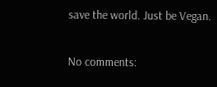save the world. Just be Vegan.

No comments: